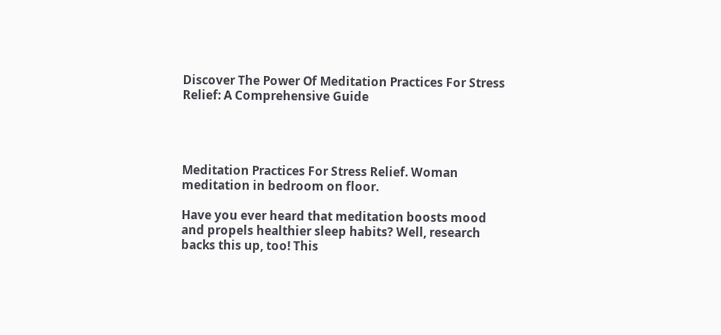Discover The Power Of Meditation Practices For Stress Relief: A Comprehensive Guide




Meditation Practices For Stress Relief. Woman meditation in bedroom on floor.

Have you ever heard that meditation boosts mood and propels healthier sleep habits? Well, research backs this up, too! This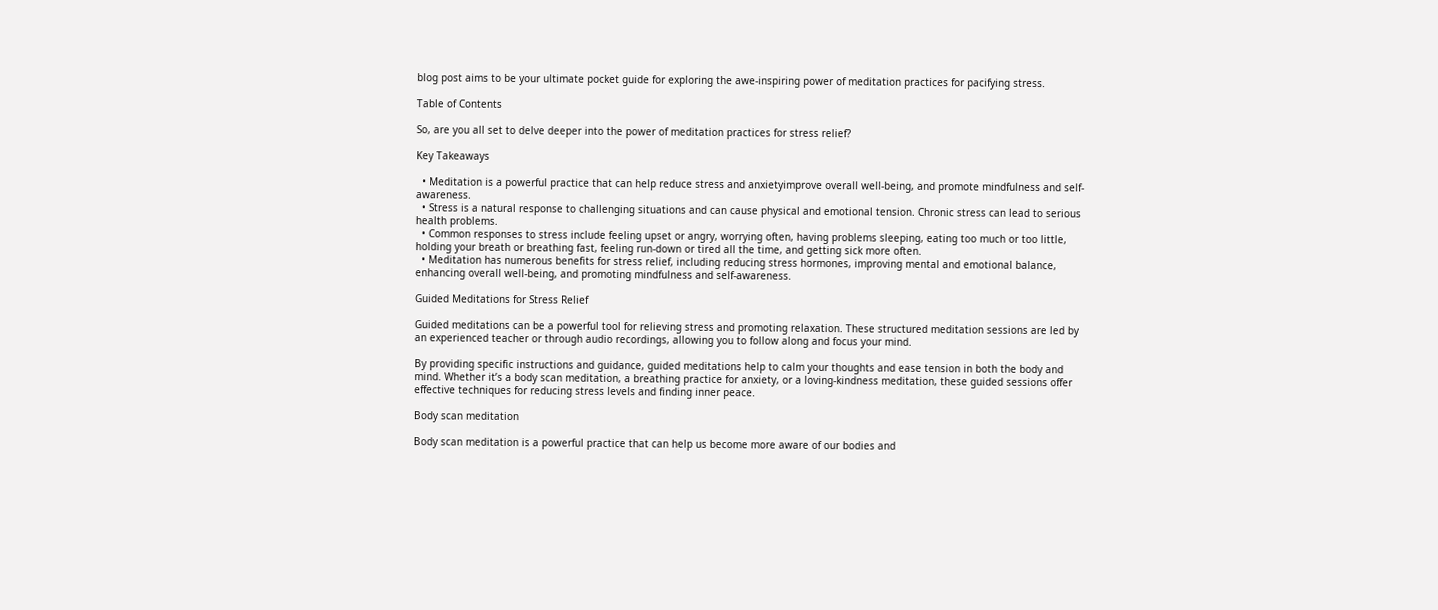blog post aims to be your ultimate pocket guide for exploring the awe-inspiring power of meditation practices for pacifying stress.

Table of Contents

So, are you all set to delve deeper into the power of meditation practices for stress relief?

Key Takeaways

  • Meditation is a powerful practice that can help reduce stress and anxietyimprove overall well-being, and promote mindfulness and self-awareness.
  • Stress is a natural response to challenging situations and can cause physical and emotional tension. Chronic stress can lead to serious health problems.
  • Common responses to stress include feeling upset or angry, worrying often, having problems sleeping, eating too much or too little, holding your breath or breathing fast, feeling run-down or tired all the time, and getting sick more often.
  • Meditation has numerous benefits for stress relief, including reducing stress hormones, improving mental and emotional balance, enhancing overall well-being, and promoting mindfulness and self-awareness.

Guided Meditations for Stress Relief

Guided meditations can be a powerful tool for relieving stress and promoting relaxation. These structured meditation sessions are led by an experienced teacher or through audio recordings, allowing you to follow along and focus your mind.

By providing specific instructions and guidance, guided meditations help to calm your thoughts and ease tension in both the body and mind. Whether it’s a body scan meditation, a breathing practice for anxiety, or a loving-kindness meditation, these guided sessions offer effective techniques for reducing stress levels and finding inner peace.

Body scan meditation

Body scan meditation is a powerful practice that can help us become more aware of our bodies and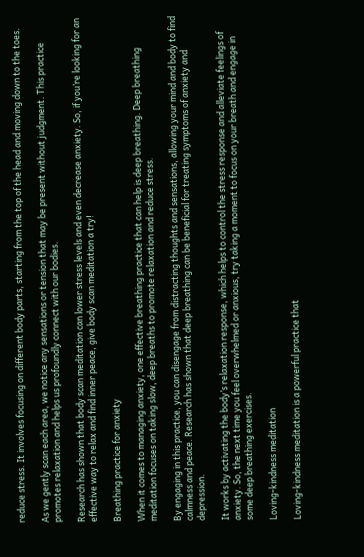reduce stress. It involves focusing on different body parts, starting from the top of the head and moving down to the toes.

As we gently scan each area, we notice any sensations or tension that may be present without judgment. This practice promotes relaxation and helps us profoundly connect with our bodies.

Research has shown that body scan meditation can lower stress levels and even decrease anxiety. So, if you’re looking for an effective way to relax and find inner peace, give body scan meditation a try!

Breathing practice for anxiety

When it comes to managing anxiety, one effective breathing practice that can help is deep breathing. Deep breathing meditation focuses on taking slow, deep breaths to promote relaxation and reduce stress.

By engaging in this practice, you can disengage from distracting thoughts and sensations, allowing your mind and body to find calmness and peace. Research has shown that deep breathing can be beneficial for treating symptoms of anxiety and depression.

It works by activating the body’s relaxation response, which helps to control the stress response and alleviate feelings of anxiety. So, the next time you feel overwhelmed or anxious, try taking a moment to focus on your breath and engage in some deep breathing exercises.

Loving-kindness meditation

Loving-kindness meditation is a powerful practice that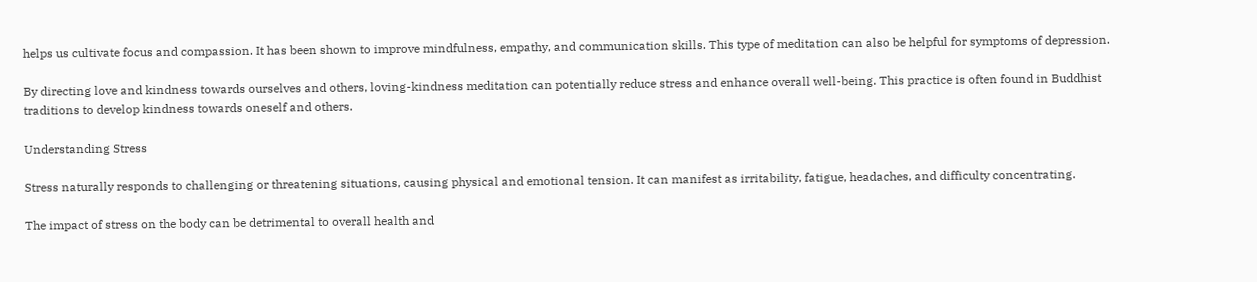helps us cultivate focus and compassion. It has been shown to improve mindfulness, empathy, and communication skills. This type of meditation can also be helpful for symptoms of depression.

By directing love and kindness towards ourselves and others, loving-kindness meditation can potentially reduce stress and enhance overall well-being. This practice is often found in Buddhist traditions to develop kindness towards oneself and others.

Understanding Stress

Stress naturally responds to challenging or threatening situations, causing physical and emotional tension. It can manifest as irritability, fatigue, headaches, and difficulty concentrating.

The impact of stress on the body can be detrimental to overall health and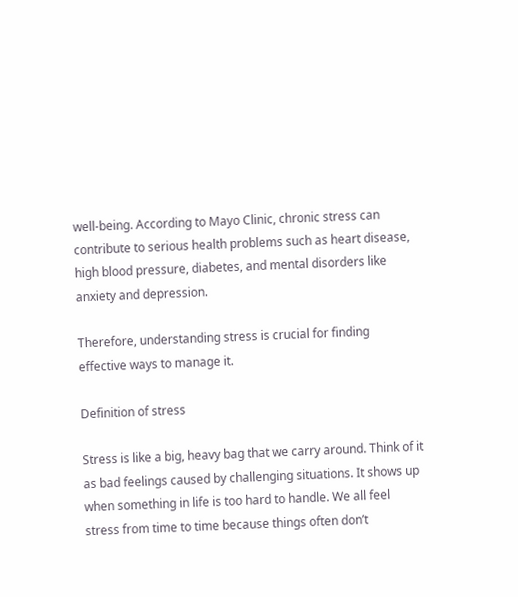well-being. According to Mayo Clinic, chronic stress can contribute to serious health problems such as heart disease, high blood pressure, diabetes, and mental disorders like anxiety and depression.

Therefore, understanding stress is crucial for finding effective ways to manage it.

Definition of stress

Stress is like a big, heavy bag that we carry around. Think of it as bad feelings caused by challenging situations. It shows up when something in life is too hard to handle. We all feel stress from time to time because things often don’t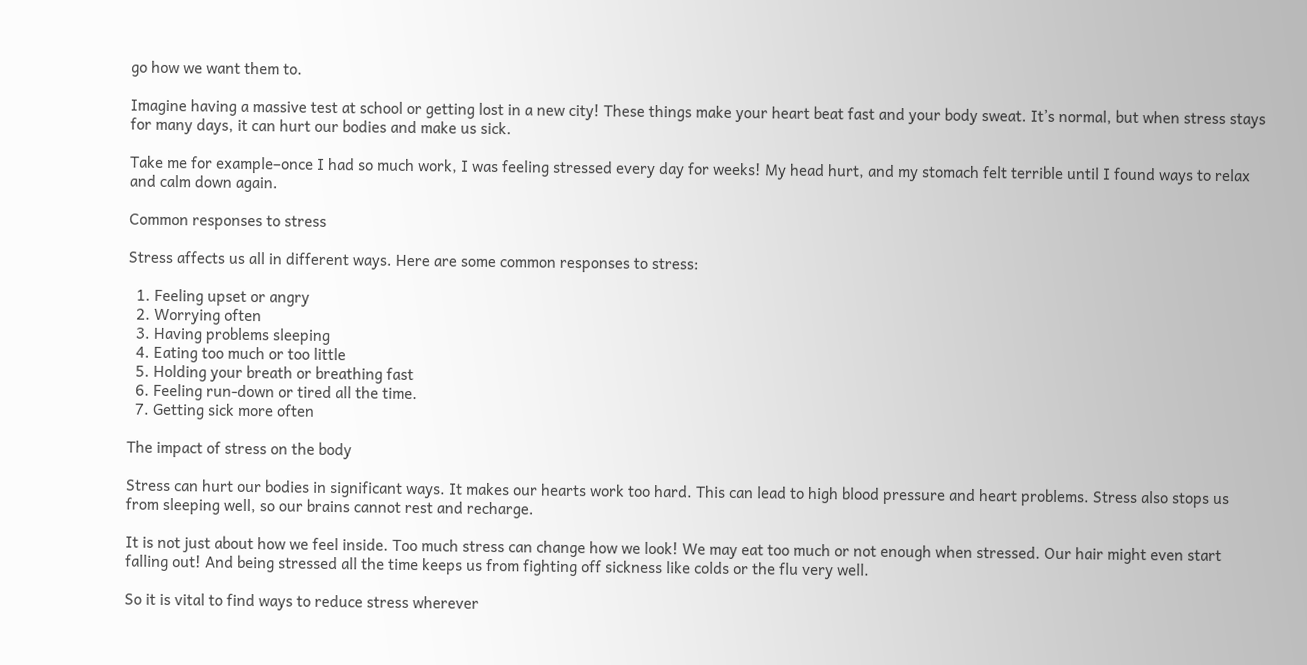go how we want them to.

Imagine having a massive test at school or getting lost in a new city! These things make your heart beat fast and your body sweat. It’s normal, but when stress stays for many days, it can hurt our bodies and make us sick.

Take me for example–once I had so much work, I was feeling stressed every day for weeks! My head hurt, and my stomach felt terrible until I found ways to relax and calm down again.

Common responses to stress

Stress affects us all in different ways. Here are some common responses to stress:

  1. Feeling upset or angry
  2. Worrying often
  3. Having problems sleeping
  4. Eating too much or too little
  5. Holding your breath or breathing fast
  6. Feeling run-down or tired all the time.
  7. Getting sick more often

The impact of stress on the body

Stress can hurt our bodies in significant ways. It makes our hearts work too hard. This can lead to high blood pressure and heart problems. Stress also stops us from sleeping well, so our brains cannot rest and recharge.

It is not just about how we feel inside. Too much stress can change how we look! We may eat too much or not enough when stressed. Our hair might even start falling out! And being stressed all the time keeps us from fighting off sickness like colds or the flu very well.

So it is vital to find ways to reduce stress wherever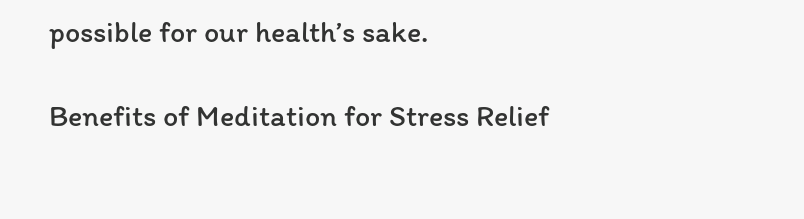possible for our health’s sake.

Benefits of Meditation for Stress Relief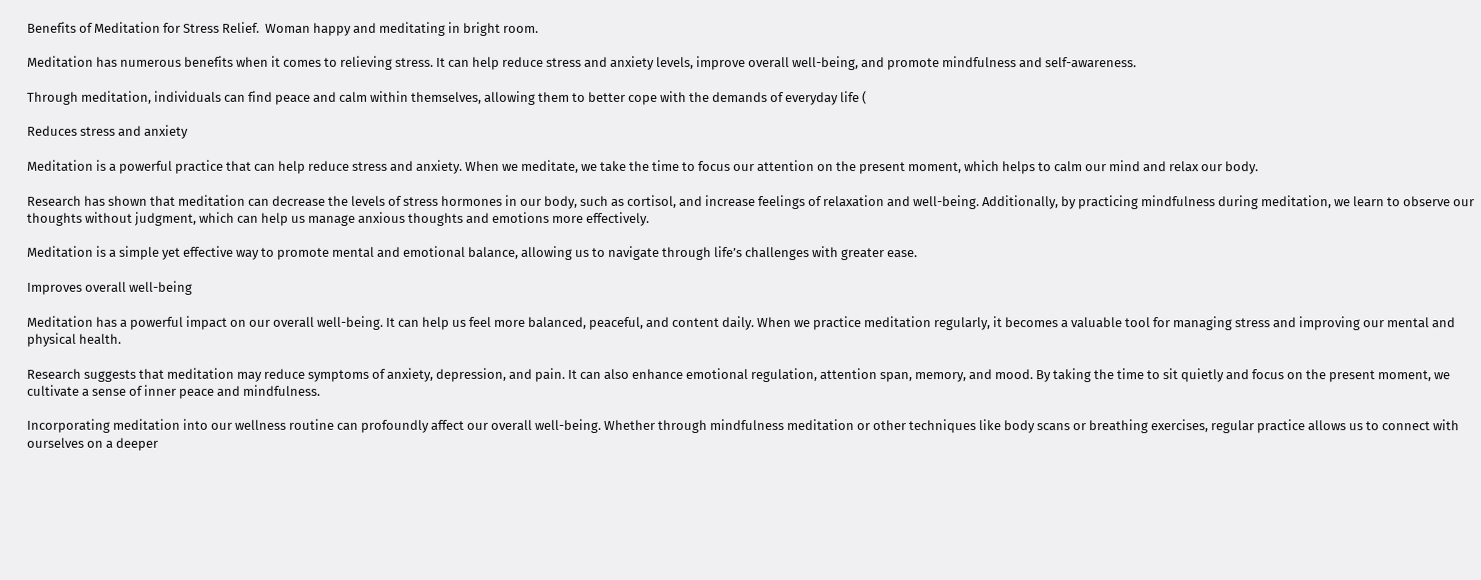Benefits of Meditation for Stress Relief.  Woman happy and meditating in bright room.

Meditation has numerous benefits when it comes to relieving stress. It can help reduce stress and anxiety levels, improve overall well-being, and promote mindfulness and self-awareness.

Through meditation, individuals can find peace and calm within themselves, allowing them to better cope with the demands of everyday life (

Reduces stress and anxiety

Meditation is a powerful practice that can help reduce stress and anxiety. When we meditate, we take the time to focus our attention on the present moment, which helps to calm our mind and relax our body.

Research has shown that meditation can decrease the levels of stress hormones in our body, such as cortisol, and increase feelings of relaxation and well-being. Additionally, by practicing mindfulness during meditation, we learn to observe our thoughts without judgment, which can help us manage anxious thoughts and emotions more effectively.

Meditation is a simple yet effective way to promote mental and emotional balance, allowing us to navigate through life’s challenges with greater ease.

Improves overall well-being

Meditation has a powerful impact on our overall well-being. It can help us feel more balanced, peaceful, and content daily. When we practice meditation regularly, it becomes a valuable tool for managing stress and improving our mental and physical health.

Research suggests that meditation may reduce symptoms of anxiety, depression, and pain. It can also enhance emotional regulation, attention span, memory, and mood. By taking the time to sit quietly and focus on the present moment, we cultivate a sense of inner peace and mindfulness.

Incorporating meditation into our wellness routine can profoundly affect our overall well-being. Whether through mindfulness meditation or other techniques like body scans or breathing exercises, regular practice allows us to connect with ourselves on a deeper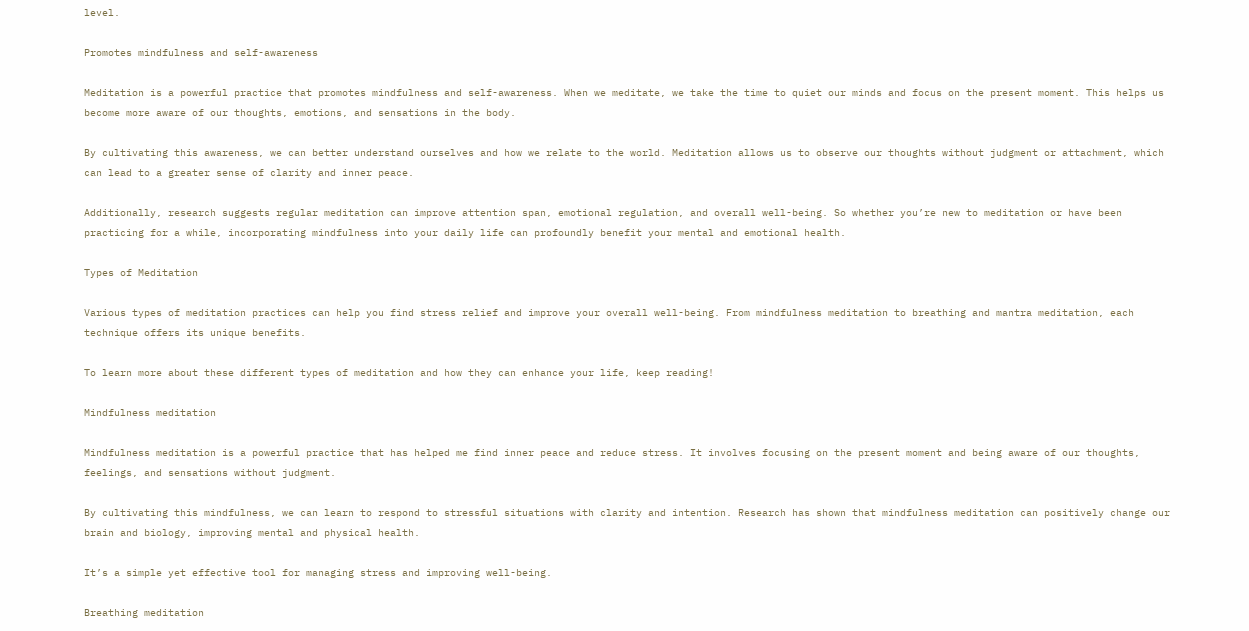level.

Promotes mindfulness and self-awareness

Meditation is a powerful practice that promotes mindfulness and self-awareness. When we meditate, we take the time to quiet our minds and focus on the present moment. This helps us become more aware of our thoughts, emotions, and sensations in the body.

By cultivating this awareness, we can better understand ourselves and how we relate to the world. Meditation allows us to observe our thoughts without judgment or attachment, which can lead to a greater sense of clarity and inner peace.

Additionally, research suggests regular meditation can improve attention span, emotional regulation, and overall well-being. So whether you’re new to meditation or have been practicing for a while, incorporating mindfulness into your daily life can profoundly benefit your mental and emotional health.

Types of Meditation

Various types of meditation practices can help you find stress relief and improve your overall well-being. From mindfulness meditation to breathing and mantra meditation, each technique offers its unique benefits.

To learn more about these different types of meditation and how they can enhance your life, keep reading!

Mindfulness meditation

Mindfulness meditation is a powerful practice that has helped me find inner peace and reduce stress. It involves focusing on the present moment and being aware of our thoughts, feelings, and sensations without judgment.

By cultivating this mindfulness, we can learn to respond to stressful situations with clarity and intention. Research has shown that mindfulness meditation can positively change our brain and biology, improving mental and physical health.

It’s a simple yet effective tool for managing stress and improving well-being.

Breathing meditation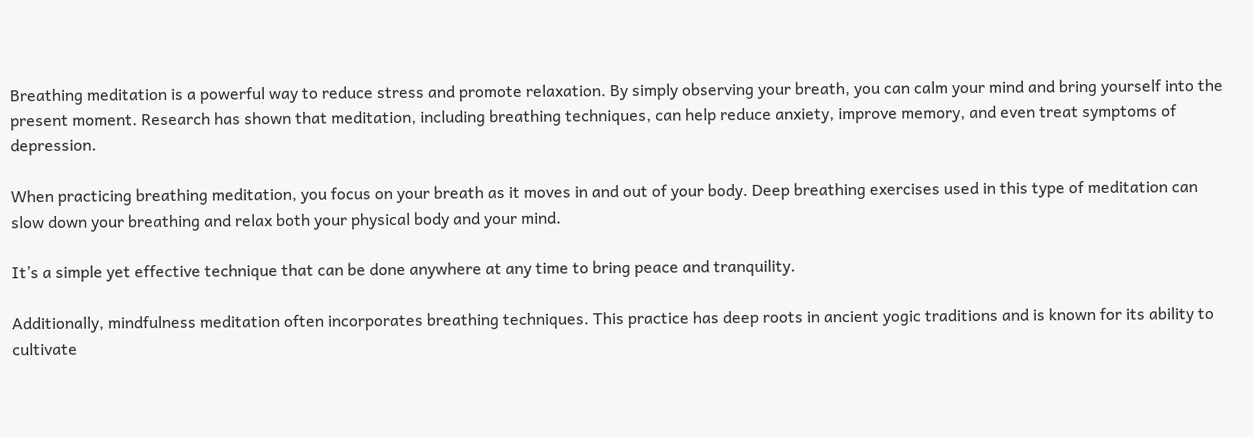Breathing meditation is a powerful way to reduce stress and promote relaxation. By simply observing your breath, you can calm your mind and bring yourself into the present moment. Research has shown that meditation, including breathing techniques, can help reduce anxiety, improve memory, and even treat symptoms of depression.

When practicing breathing meditation, you focus on your breath as it moves in and out of your body. Deep breathing exercises used in this type of meditation can slow down your breathing and relax both your physical body and your mind.

It’s a simple yet effective technique that can be done anywhere at any time to bring peace and tranquility.

Additionally, mindfulness meditation often incorporates breathing techniques. This practice has deep roots in ancient yogic traditions and is known for its ability to cultivate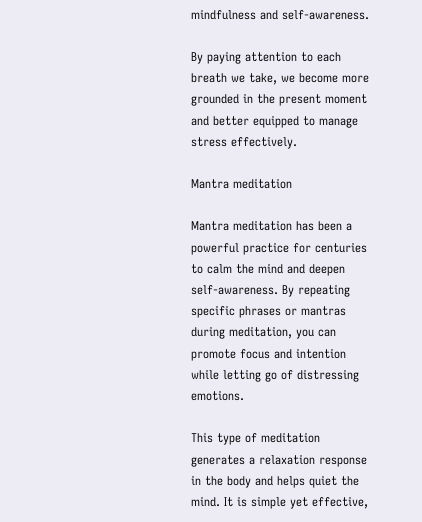mindfulness and self-awareness.

By paying attention to each breath we take, we become more grounded in the present moment and better equipped to manage stress effectively.

Mantra meditation

Mantra meditation has been a powerful practice for centuries to calm the mind and deepen self-awareness. By repeating specific phrases or mantras during meditation, you can promote focus and intention while letting go of distressing emotions.

This type of meditation generates a relaxation response in the body and helps quiet the mind. It is simple yet effective,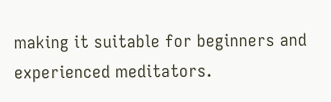making it suitable for beginners and experienced meditators.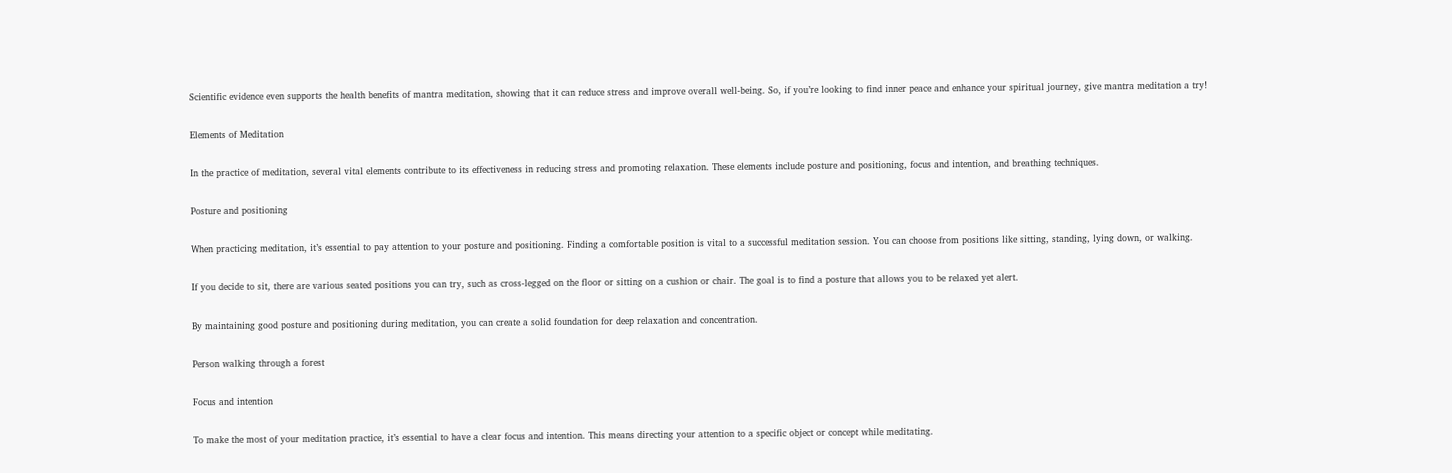Scientific evidence even supports the health benefits of mantra meditation, showing that it can reduce stress and improve overall well-being. So, if you’re looking to find inner peace and enhance your spiritual journey, give mantra meditation a try!

Elements of Meditation

In the practice of meditation, several vital elements contribute to its effectiveness in reducing stress and promoting relaxation. These elements include posture and positioning, focus and intention, and breathing techniques.

Posture and positioning

When practicing meditation, it’s essential to pay attention to your posture and positioning. Finding a comfortable position is vital to a successful meditation session. You can choose from positions like sitting, standing, lying down, or walking.

If you decide to sit, there are various seated positions you can try, such as cross-legged on the floor or sitting on a cushion or chair. The goal is to find a posture that allows you to be relaxed yet alert.

By maintaining good posture and positioning during meditation, you can create a solid foundation for deep relaxation and concentration.

Person walking through a forest

Focus and intention

To make the most of your meditation practice, it’s essential to have a clear focus and intention. This means directing your attention to a specific object or concept while meditating.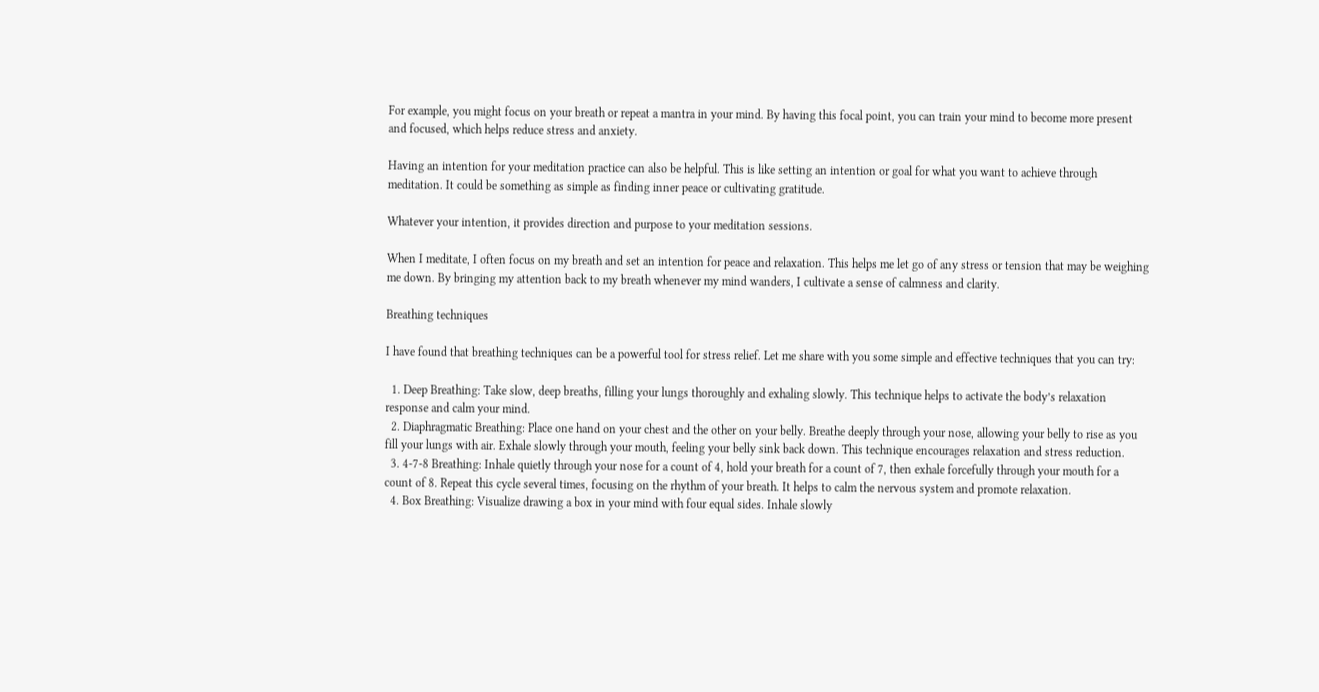For example, you might focus on your breath or repeat a mantra in your mind. By having this focal point, you can train your mind to become more present and focused, which helps reduce stress and anxiety.

Having an intention for your meditation practice can also be helpful. This is like setting an intention or goal for what you want to achieve through meditation. It could be something as simple as finding inner peace or cultivating gratitude.

Whatever your intention, it provides direction and purpose to your meditation sessions.

When I meditate, I often focus on my breath and set an intention for peace and relaxation. This helps me let go of any stress or tension that may be weighing me down. By bringing my attention back to my breath whenever my mind wanders, I cultivate a sense of calmness and clarity.

Breathing techniques

I have found that breathing techniques can be a powerful tool for stress relief. Let me share with you some simple and effective techniques that you can try:

  1. Deep Breathing: Take slow, deep breaths, filling your lungs thoroughly and exhaling slowly. This technique helps to activate the body’s relaxation response and calm your mind.
  2. Diaphragmatic Breathing: Place one hand on your chest and the other on your belly. Breathe deeply through your nose, allowing your belly to rise as you fill your lungs with air. Exhale slowly through your mouth, feeling your belly sink back down. This technique encourages relaxation and stress reduction.
  3. 4-7-8 Breathing: Inhale quietly through your nose for a count of 4, hold your breath for a count of 7, then exhale forcefully through your mouth for a count of 8. Repeat this cycle several times, focusing on the rhythm of your breath. It helps to calm the nervous system and promote relaxation.
  4. Box Breathing: Visualize drawing a box in your mind with four equal sides. Inhale slowly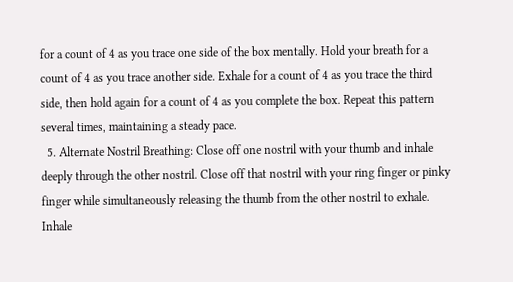for a count of 4 as you trace one side of the box mentally. Hold your breath for a count of 4 as you trace another side. Exhale for a count of 4 as you trace the third side, then hold again for a count of 4 as you complete the box. Repeat this pattern several times, maintaining a steady pace.
  5. Alternate Nostril Breathing: Close off one nostril with your thumb and inhale deeply through the other nostril. Close off that nostril with your ring finger or pinky finger while simultaneously releasing the thumb from the other nostril to exhale. Inhale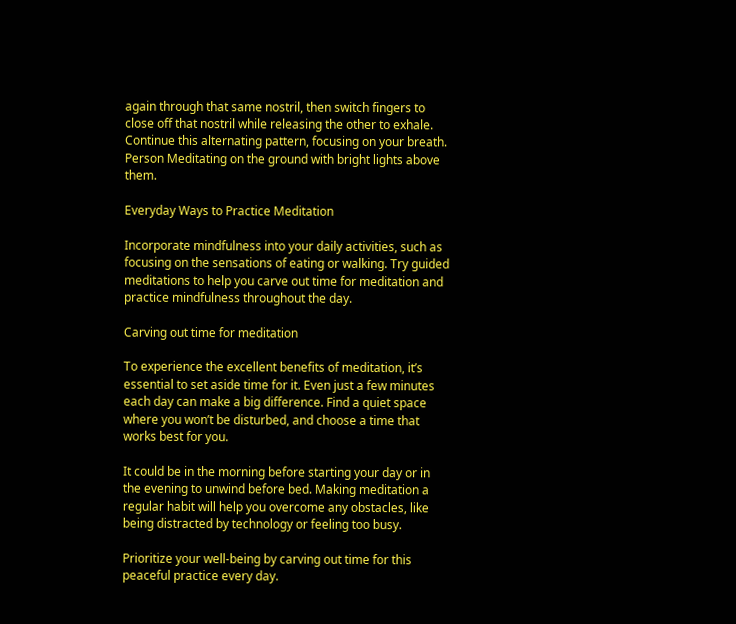again through that same nostril, then switch fingers to close off that nostril while releasing the other to exhale. Continue this alternating pattern, focusing on your breath.
Person Meditating on the ground with bright lights above them.

Everyday Ways to Practice Meditation

Incorporate mindfulness into your daily activities, such as focusing on the sensations of eating or walking. Try guided meditations to help you carve out time for meditation and practice mindfulness throughout the day.

Carving out time for meditation

To experience the excellent benefits of meditation, it’s essential to set aside time for it. Even just a few minutes each day can make a big difference. Find a quiet space where you won’t be disturbed, and choose a time that works best for you.

It could be in the morning before starting your day or in the evening to unwind before bed. Making meditation a regular habit will help you overcome any obstacles, like being distracted by technology or feeling too busy.

Prioritize your well-being by carving out time for this peaceful practice every day.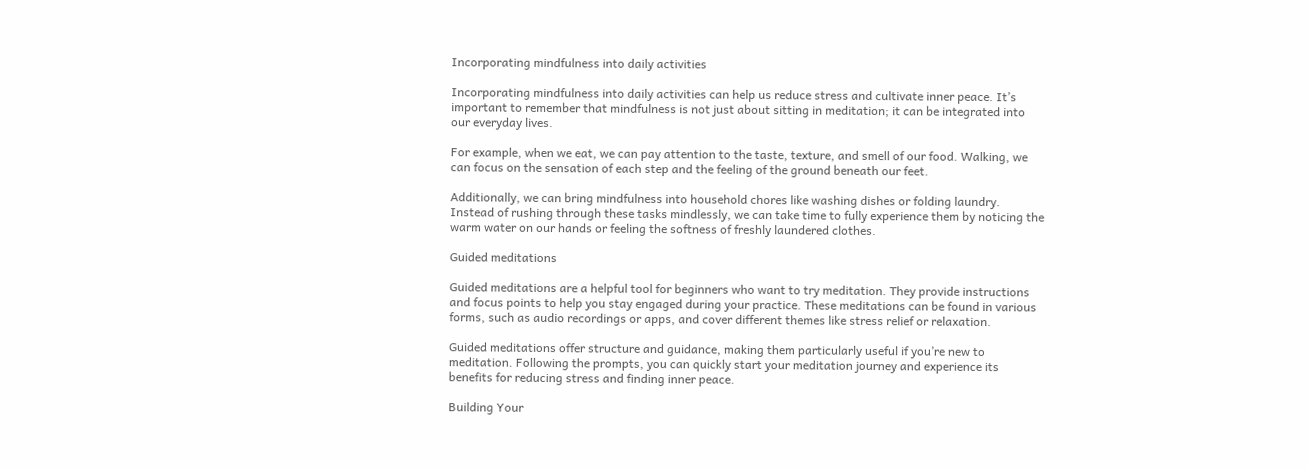Incorporating mindfulness into daily activities

Incorporating mindfulness into daily activities can help us reduce stress and cultivate inner peace. It’s important to remember that mindfulness is not just about sitting in meditation; it can be integrated into our everyday lives.

For example, when we eat, we can pay attention to the taste, texture, and smell of our food. Walking, we can focus on the sensation of each step and the feeling of the ground beneath our feet.

Additionally, we can bring mindfulness into household chores like washing dishes or folding laundry. Instead of rushing through these tasks mindlessly, we can take time to fully experience them by noticing the warm water on our hands or feeling the softness of freshly laundered clothes.

Guided meditations

Guided meditations are a helpful tool for beginners who want to try meditation. They provide instructions and focus points to help you stay engaged during your practice. These meditations can be found in various forms, such as audio recordings or apps, and cover different themes like stress relief or relaxation.

Guided meditations offer structure and guidance, making them particularly useful if you’re new to meditation. Following the prompts, you can quickly start your meditation journey and experience its benefits for reducing stress and finding inner peace.

Building Your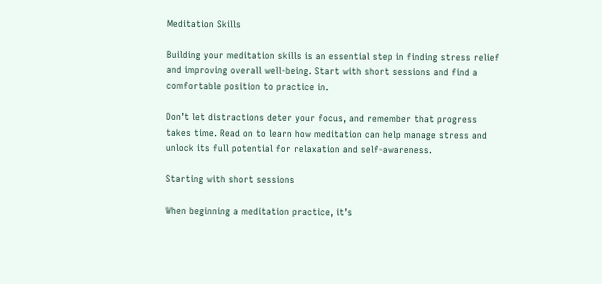Meditation Skills

Building your meditation skills is an essential step in finding stress relief and improving overall well-being. Start with short sessions and find a comfortable position to practice in.

Don’t let distractions deter your focus, and remember that progress takes time. Read on to learn how meditation can help manage stress and unlock its full potential for relaxation and self-awareness.

Starting with short sessions

When beginning a meditation practice, it’s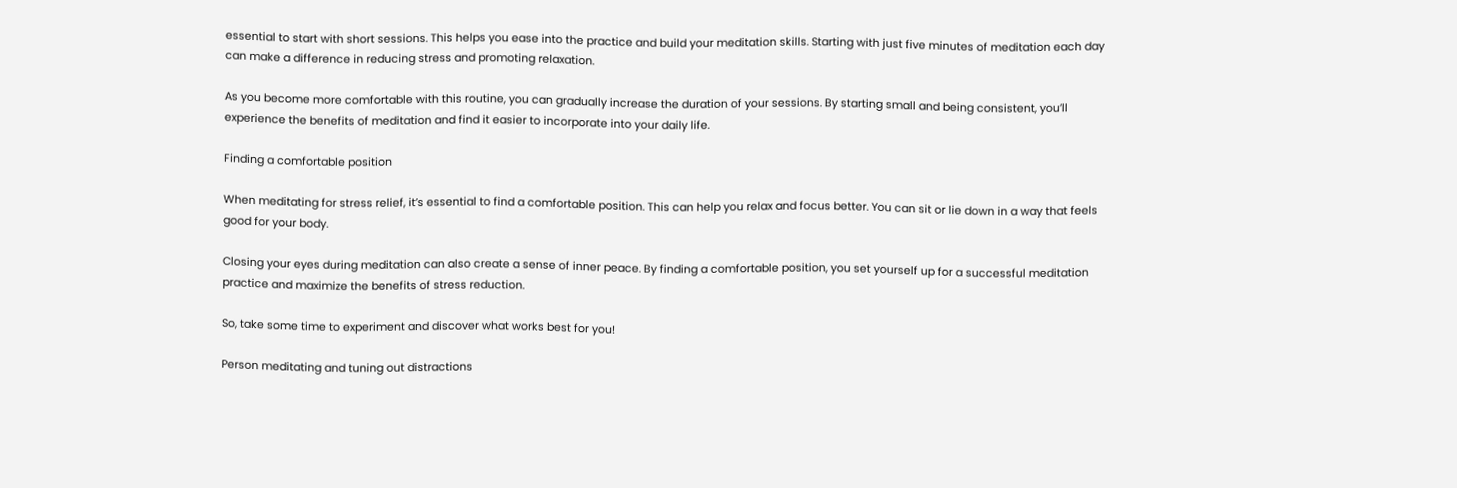essential to start with short sessions. This helps you ease into the practice and build your meditation skills. Starting with just five minutes of meditation each day can make a difference in reducing stress and promoting relaxation.

As you become more comfortable with this routine, you can gradually increase the duration of your sessions. By starting small and being consistent, you’ll experience the benefits of meditation and find it easier to incorporate into your daily life.

Finding a comfortable position

When meditating for stress relief, it’s essential to find a comfortable position. This can help you relax and focus better. You can sit or lie down in a way that feels good for your body.

Closing your eyes during meditation can also create a sense of inner peace. By finding a comfortable position, you set yourself up for a successful meditation practice and maximize the benefits of stress reduction.

So, take some time to experiment and discover what works best for you!

Person meditating and tuning out distractions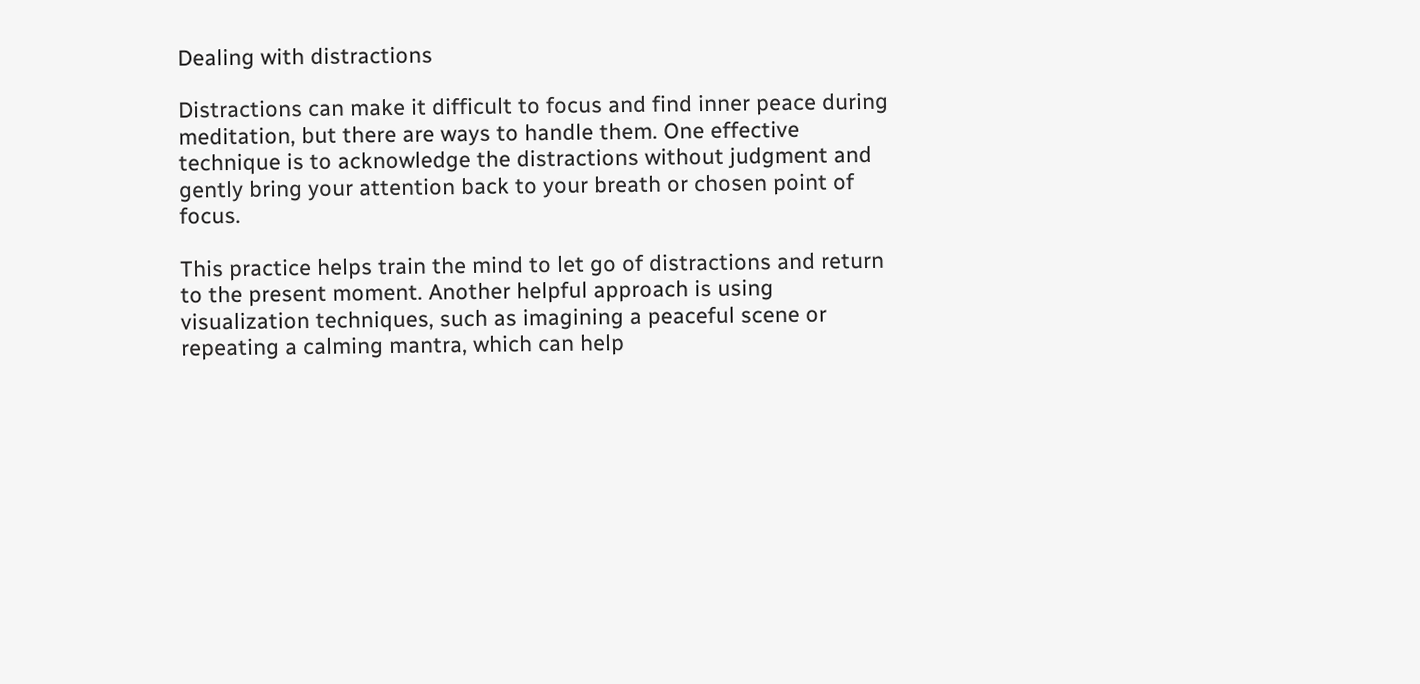Dealing with distractions

Distractions can make it difficult to focus and find inner peace during meditation, but there are ways to handle them. One effective technique is to acknowledge the distractions without judgment and gently bring your attention back to your breath or chosen point of focus.

This practice helps train the mind to let go of distractions and return to the present moment. Another helpful approach is using visualization techniques, such as imagining a peaceful scene or repeating a calming mantra, which can help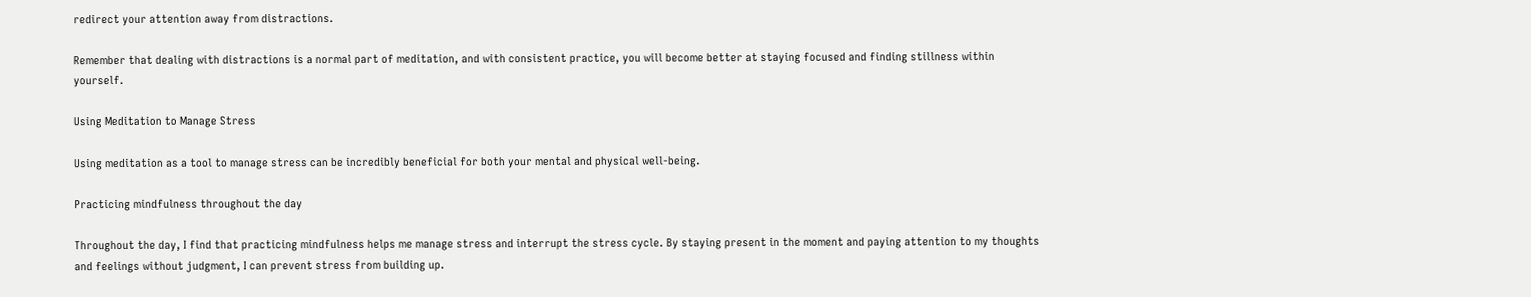redirect your attention away from distractions.

Remember that dealing with distractions is a normal part of meditation, and with consistent practice, you will become better at staying focused and finding stillness within yourself.

Using Meditation to Manage Stress

Using meditation as a tool to manage stress can be incredibly beneficial for both your mental and physical well-being.

Practicing mindfulness throughout the day

Throughout the day, I find that practicing mindfulness helps me manage stress and interrupt the stress cycle. By staying present in the moment and paying attention to my thoughts and feelings without judgment, I can prevent stress from building up.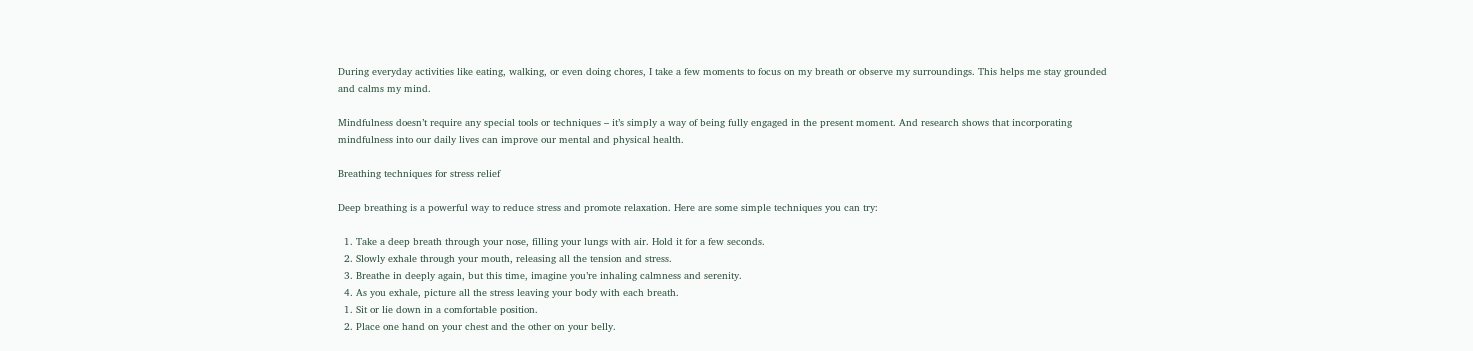During everyday activities like eating, walking, or even doing chores, I take a few moments to focus on my breath or observe my surroundings. This helps me stay grounded and calms my mind.

Mindfulness doesn’t require any special tools or techniques – it’s simply a way of being fully engaged in the present moment. And research shows that incorporating mindfulness into our daily lives can improve our mental and physical health.

Breathing techniques for stress relief

Deep breathing is a powerful way to reduce stress and promote relaxation. Here are some simple techniques you can try:

  1. Take a deep breath through your nose, filling your lungs with air. Hold it for a few seconds.
  2. Slowly exhale through your mouth, releasing all the tension and stress.
  3. Breathe in deeply again, but this time, imagine you’re inhaling calmness and serenity.
  4. As you exhale, picture all the stress leaving your body with each breath.
  1. Sit or lie down in a comfortable position.
  2. Place one hand on your chest and the other on your belly.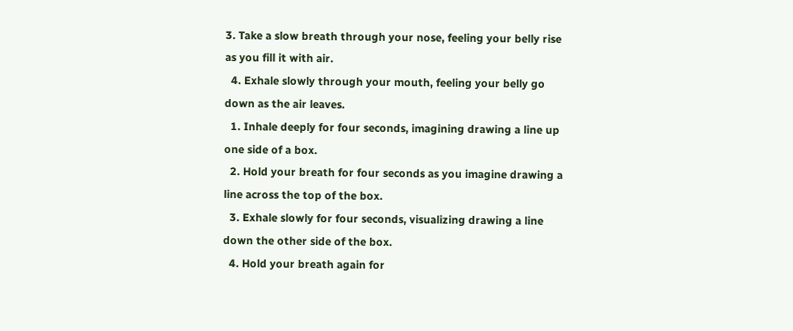3. Take a slow breath through your nose, feeling your belly rise as you fill it with air.
  4. Exhale slowly through your mouth, feeling your belly go down as the air leaves.
  1. Inhale deeply for four seconds, imagining drawing a line up one side of a box.
  2. Hold your breath for four seconds as you imagine drawing a line across the top of the box.
  3. Exhale slowly for four seconds, visualizing drawing a line down the other side of the box.
  4. Hold your breath again for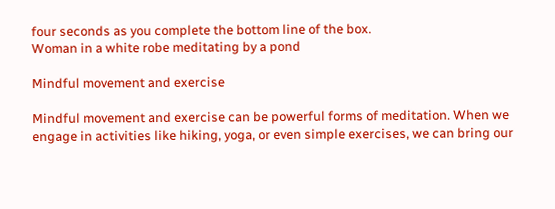four seconds as you complete the bottom line of the box.
Woman in a white robe meditating by a pond

Mindful movement and exercise

Mindful movement and exercise can be powerful forms of meditation. When we engage in activities like hiking, yoga, or even simple exercises, we can bring our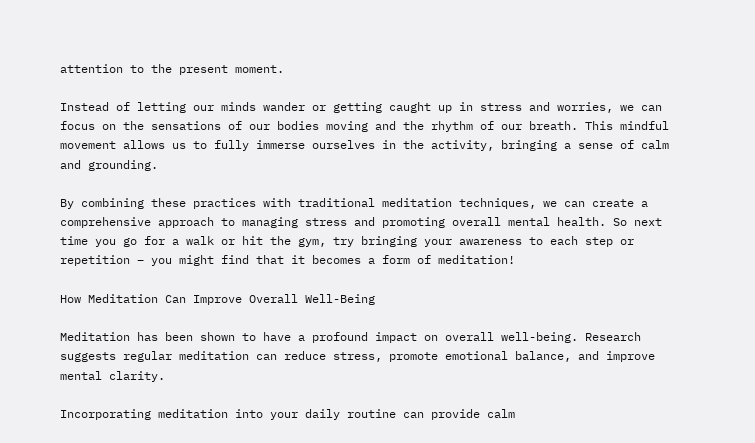attention to the present moment.

Instead of letting our minds wander or getting caught up in stress and worries, we can focus on the sensations of our bodies moving and the rhythm of our breath. This mindful movement allows us to fully immerse ourselves in the activity, bringing a sense of calm and grounding.

By combining these practices with traditional meditation techniques, we can create a comprehensive approach to managing stress and promoting overall mental health. So next time you go for a walk or hit the gym, try bringing your awareness to each step or repetition – you might find that it becomes a form of meditation!

How Meditation Can Improve Overall Well-Being

Meditation has been shown to have a profound impact on overall well-being. Research suggests regular meditation can reduce stress, promote emotional balance, and improve mental clarity.

Incorporating meditation into your daily routine can provide calm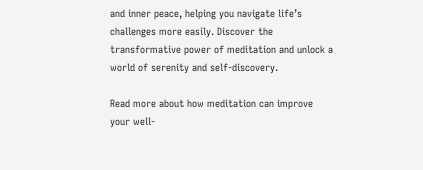and inner peace, helping you navigate life’s challenges more easily. Discover the transformative power of meditation and unlock a world of serenity and self-discovery.

Read more about how meditation can improve your well-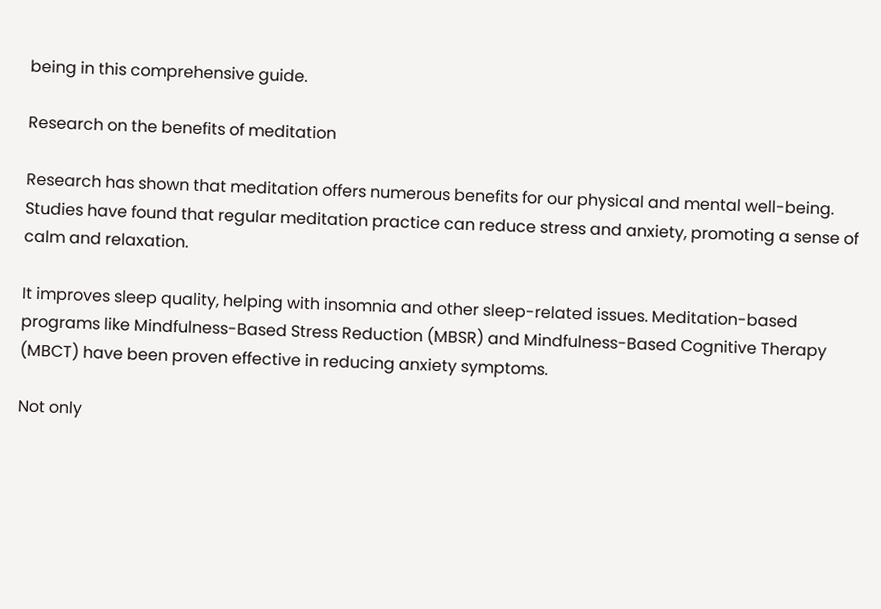being in this comprehensive guide.

Research on the benefits of meditation

Research has shown that meditation offers numerous benefits for our physical and mental well-being. Studies have found that regular meditation practice can reduce stress and anxiety, promoting a sense of calm and relaxation.

It improves sleep quality, helping with insomnia and other sleep-related issues. Meditation-based programs like Mindfulness-Based Stress Reduction (MBSR) and Mindfulness-Based Cognitive Therapy (MBCT) have been proven effective in reducing anxiety symptoms.

Not only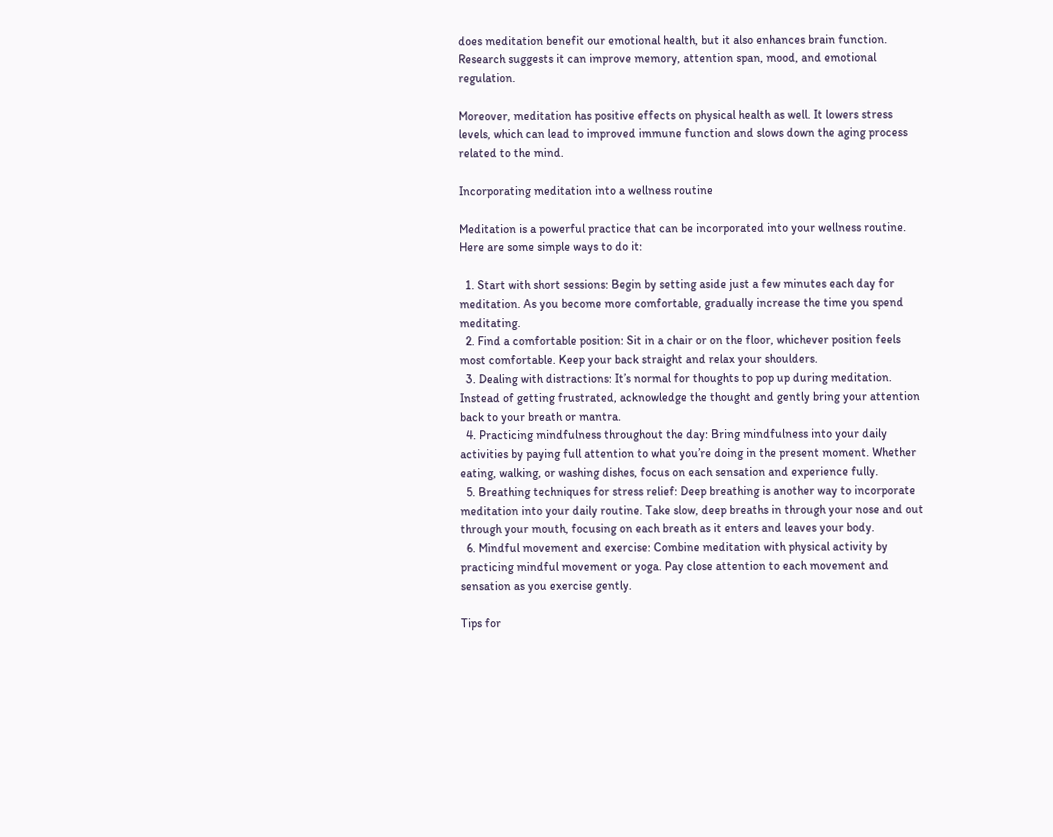does meditation benefit our emotional health, but it also enhances brain function. Research suggests it can improve memory, attention span, mood, and emotional regulation.

Moreover, meditation has positive effects on physical health as well. It lowers stress levels, which can lead to improved immune function and slows down the aging process related to the mind.

Incorporating meditation into a wellness routine

Meditation is a powerful practice that can be incorporated into your wellness routine. Here are some simple ways to do it:

  1. Start with short sessions: Begin by setting aside just a few minutes each day for meditation. As you become more comfortable, gradually increase the time you spend meditating.
  2. Find a comfortable position: Sit in a chair or on the floor, whichever position feels most comfortable. Keep your back straight and relax your shoulders.
  3. Dealing with distractions: It’s normal for thoughts to pop up during meditation. Instead of getting frustrated, acknowledge the thought and gently bring your attention back to your breath or mantra.
  4. Practicing mindfulness throughout the day: Bring mindfulness into your daily activities by paying full attention to what you’re doing in the present moment. Whether eating, walking, or washing dishes, focus on each sensation and experience fully.
  5. Breathing techniques for stress relief: Deep breathing is another way to incorporate meditation into your daily routine. Take slow, deep breaths in through your nose and out through your mouth, focusing on each breath as it enters and leaves your body.
  6. Mindful movement and exercise: Combine meditation with physical activity by practicing mindful movement or yoga. Pay close attention to each movement and sensation as you exercise gently.

Tips for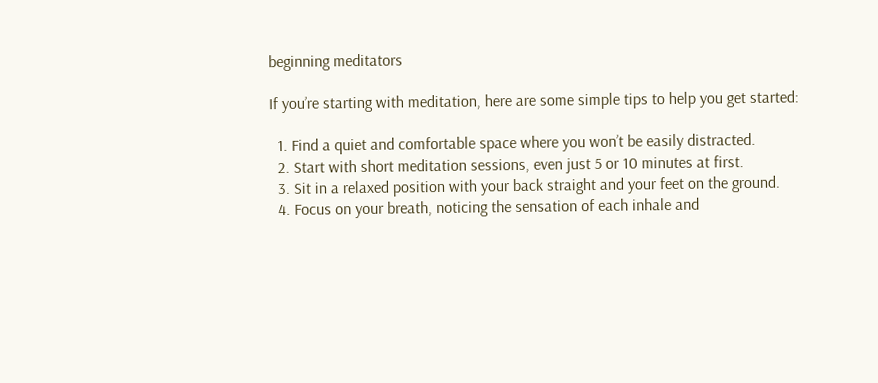beginning meditators

If you’re starting with meditation, here are some simple tips to help you get started:

  1. Find a quiet and comfortable space where you won’t be easily distracted.
  2. Start with short meditation sessions, even just 5 or 10 minutes at first.
  3. Sit in a relaxed position with your back straight and your feet on the ground.
  4. Focus on your breath, noticing the sensation of each inhale and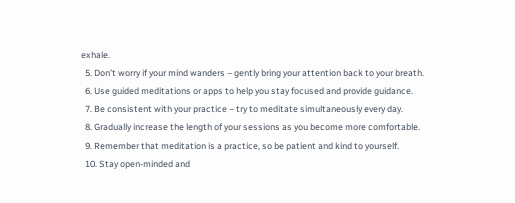exhale.
  5. Don’t worry if your mind wanders – gently bring your attention back to your breath.
  6. Use guided meditations or apps to help you stay focused and provide guidance.
  7. Be consistent with your practice – try to meditate simultaneously every day.
  8. Gradually increase the length of your sessions as you become more comfortable.
  9. Remember that meditation is a practice, so be patient and kind to yourself.
  10. Stay open-minded and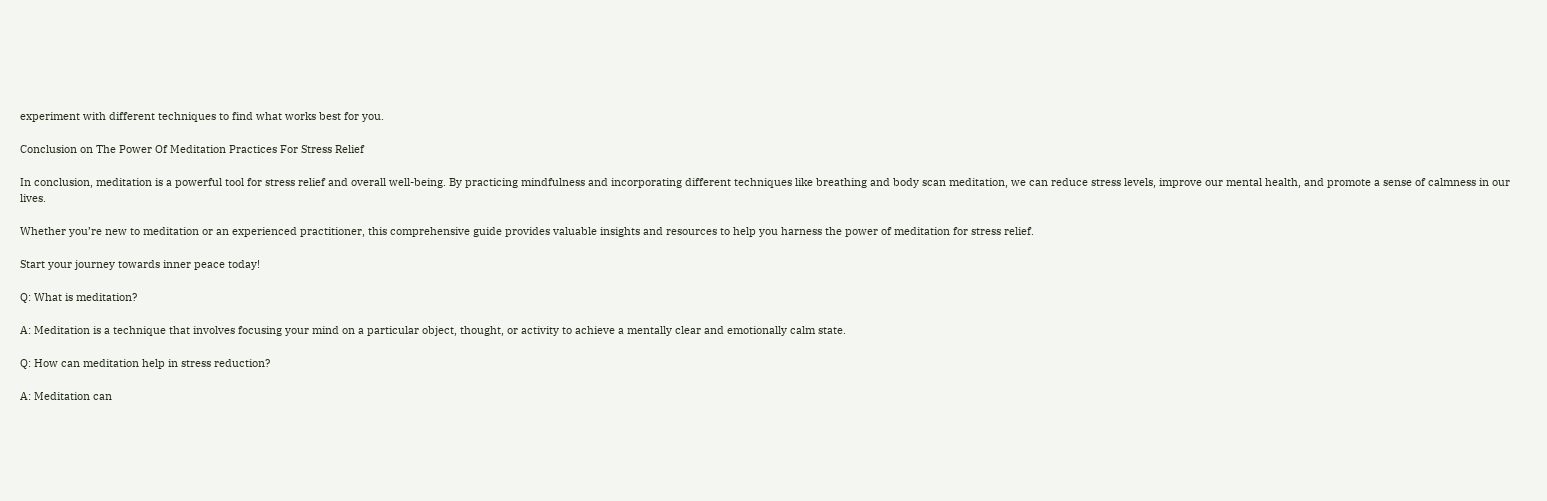experiment with different techniques to find what works best for you.

Conclusion on The Power Of Meditation Practices For Stress Relief

In conclusion, meditation is a powerful tool for stress relief and overall well-being. By practicing mindfulness and incorporating different techniques like breathing and body scan meditation, we can reduce stress levels, improve our mental health, and promote a sense of calmness in our lives.

Whether you’re new to meditation or an experienced practitioner, this comprehensive guide provides valuable insights and resources to help you harness the power of meditation for stress relief.

Start your journey towards inner peace today!

Q: What is meditation?

A: Meditation is a technique that involves focusing your mind on a particular object, thought, or activity to achieve a mentally clear and emotionally calm state.

Q: How can meditation help in stress reduction?

A: Meditation can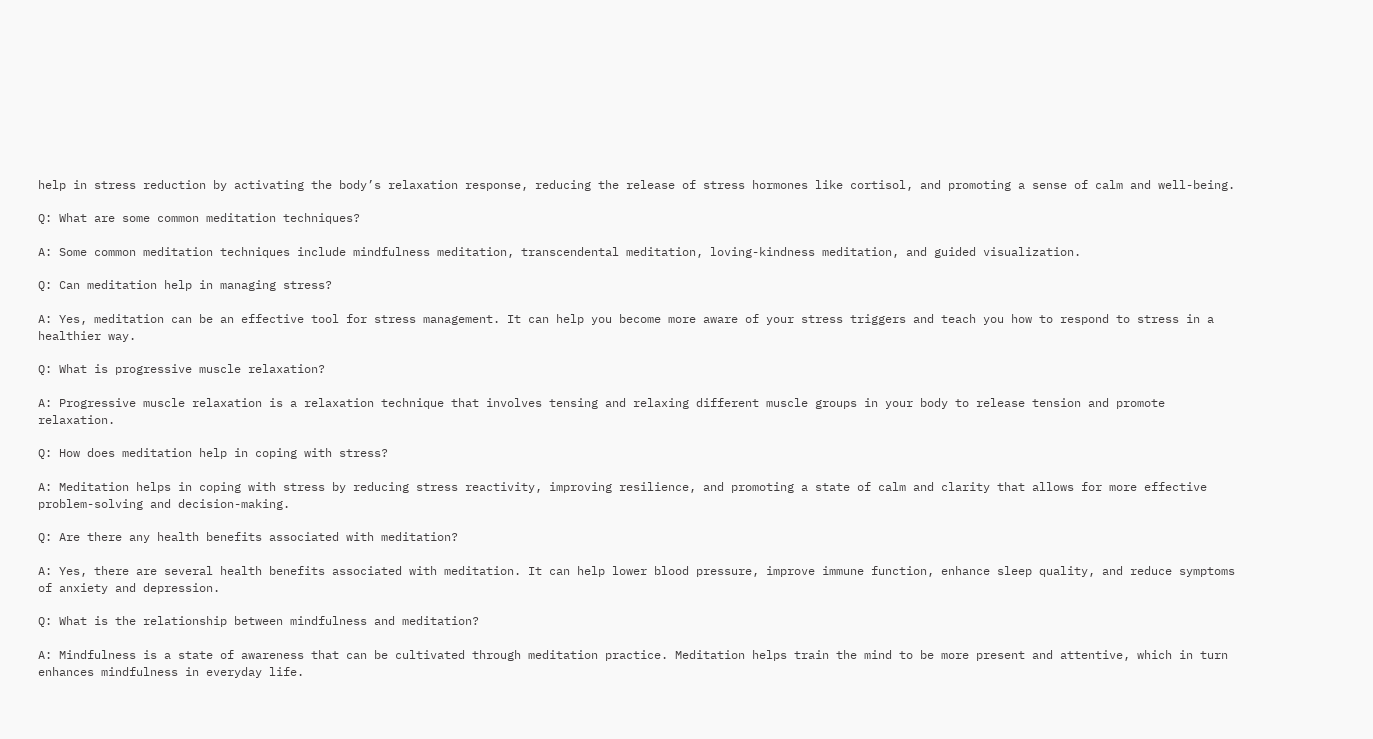help in stress reduction by activating the body’s relaxation response, reducing the release of stress hormones like cortisol, and promoting a sense of calm and well-being.

Q: What are some common meditation techniques?

A: Some common meditation techniques include mindfulness meditation, transcendental meditation, loving-kindness meditation, and guided visualization.

Q: Can meditation help in managing stress?

A: Yes, meditation can be an effective tool for stress management. It can help you become more aware of your stress triggers and teach you how to respond to stress in a healthier way.

Q: What is progressive muscle relaxation?

A: Progressive muscle relaxation is a relaxation technique that involves tensing and relaxing different muscle groups in your body to release tension and promote relaxation.

Q: How does meditation help in coping with stress?

A: Meditation helps in coping with stress by reducing stress reactivity, improving resilience, and promoting a state of calm and clarity that allows for more effective problem-solving and decision-making.

Q: Are there any health benefits associated with meditation?

A: Yes, there are several health benefits associated with meditation. It can help lower blood pressure, improve immune function, enhance sleep quality, and reduce symptoms of anxiety and depression.

Q: What is the relationship between mindfulness and meditation?

A: Mindfulness is a state of awareness that can be cultivated through meditation practice. Meditation helps train the mind to be more present and attentive, which in turn enhances mindfulness in everyday life.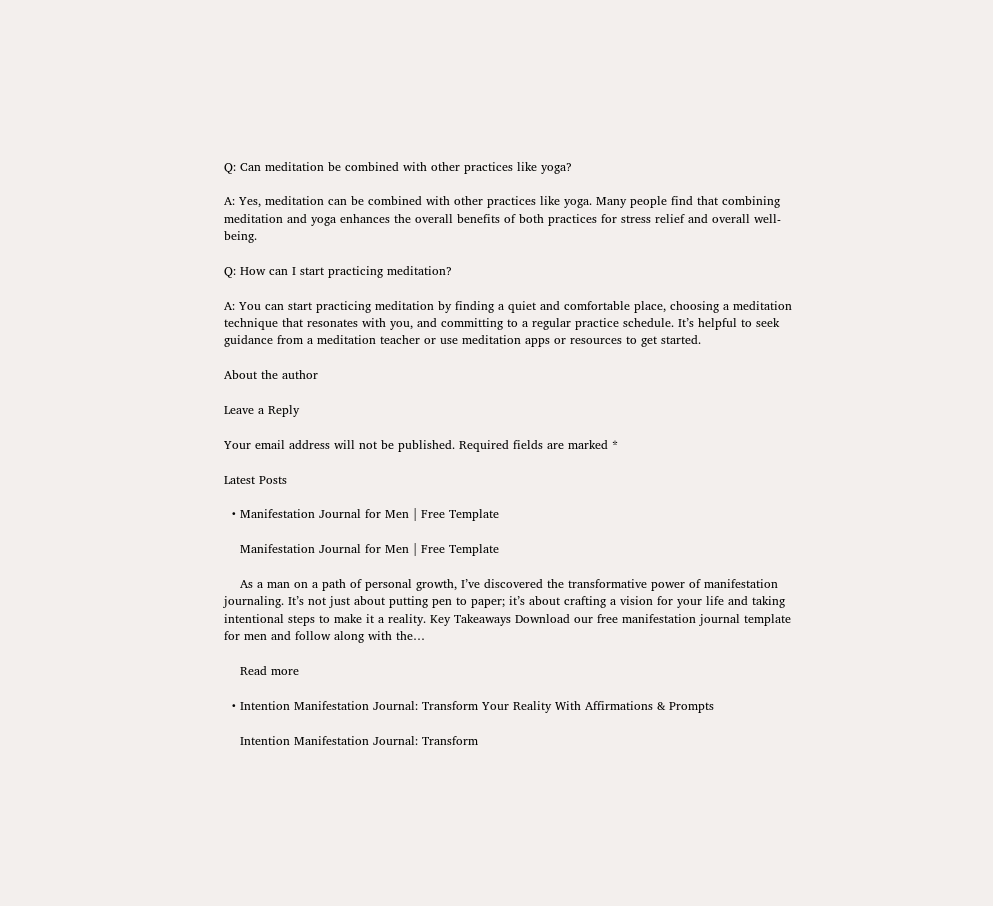Q: Can meditation be combined with other practices like yoga?

A: Yes, meditation can be combined with other practices like yoga. Many people find that combining meditation and yoga enhances the overall benefits of both practices for stress relief and overall well-being.

Q: How can I start practicing meditation?

A: You can start practicing meditation by finding a quiet and comfortable place, choosing a meditation technique that resonates with you, and committing to a regular practice schedule. It’s helpful to seek guidance from a meditation teacher or use meditation apps or resources to get started.

About the author

Leave a Reply

Your email address will not be published. Required fields are marked *

Latest Posts

  • Manifestation Journal for Men | Free Template

    Manifestation Journal for Men | Free Template

    As a man on a path of personal growth, I’ve discovered the transformative power of manifestation journaling. It’s not just about putting pen to paper; it’s about crafting a vision for your life and taking intentional steps to make it a reality. Key Takeaways Download our free manifestation journal template for men and follow along with the…

    Read more

  • Intention Manifestation Journal: Transform Your Reality With Affirmations & Prompts

    Intention Manifestation Journal: Transform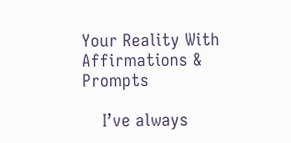Your Reality With Affirmations & Prompts

    I’ve always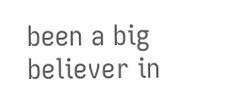been a big believer in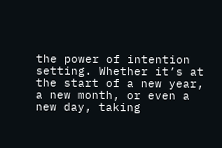the power of intention setting. Whether it’s at the start of a new year, a new month, or even a new day, taking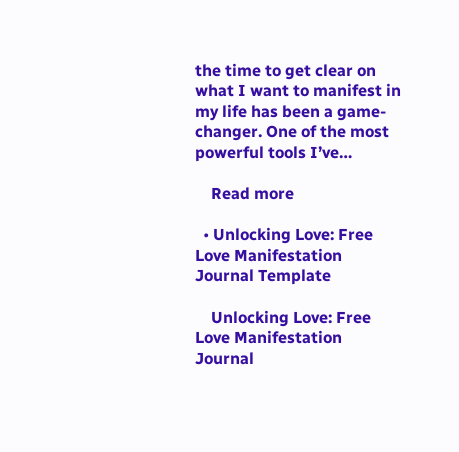the time to get clear on what I want to manifest in my life has been a game-changer. One of the most powerful tools I’ve…

    Read more

  • Unlocking Love: Free Love Manifestation Journal Template

    Unlocking Love: Free Love Manifestation Journal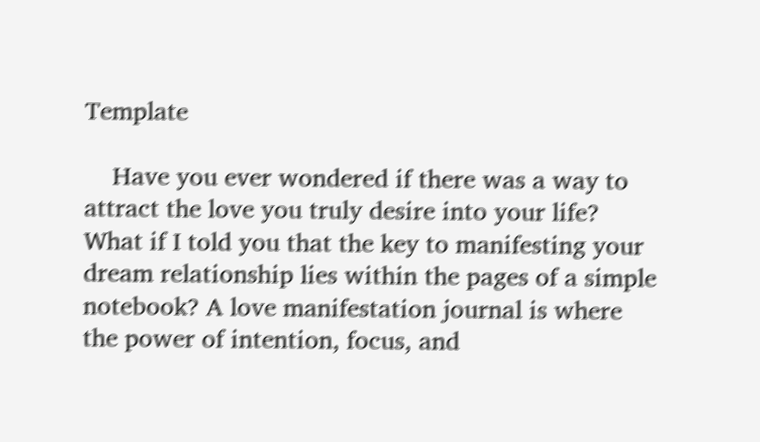Template

    Have you ever wondered if there was a way to attract the love you truly desire into your life? What if I told you that the key to manifesting your dream relationship lies within the pages of a simple notebook? A love manifestation journal is where the power of intention, focus, and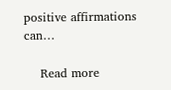positive affirmations can…

    Read more